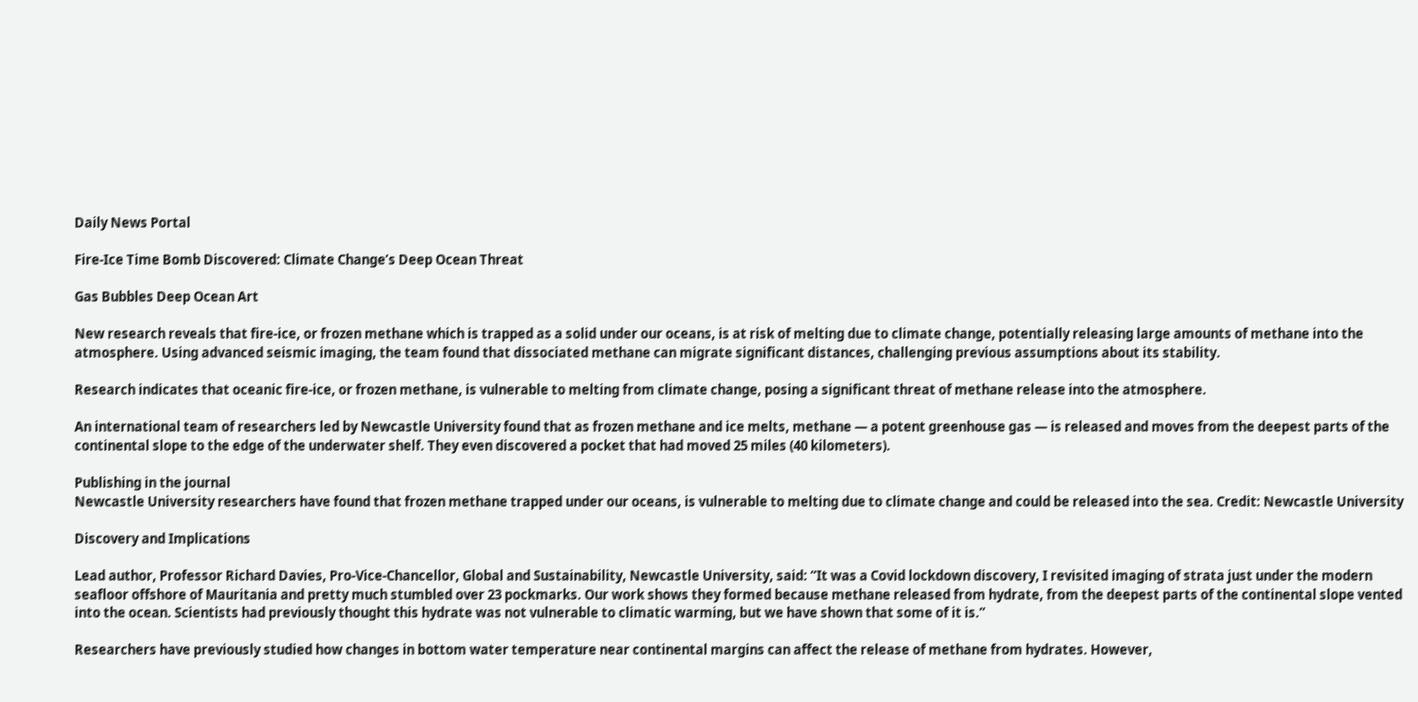Daily News Portal

Fire-Ice Time Bomb Discovered: Climate Change’s Deep Ocean Threat

Gas Bubbles Deep Ocean Art

New research reveals that fire-ice, or frozen methane which is trapped as a solid under our oceans, is at risk of melting due to climate change, potentially releasing large amounts of methane into the atmosphere. Using advanced seismic imaging, the team found that dissociated methane can migrate significant distances, challenging previous assumptions about its stability.

Research indicates that oceanic fire-ice, or frozen methane, is vulnerable to melting from climate change, posing a significant threat of methane release into the atmosphere.

An international team of researchers led by Newcastle University found that as frozen methane and ice melts, methane — a potent greenhouse gas — is released and moves from the deepest parts of the continental slope to the edge of the underwater shelf. They even discovered a pocket that had moved 25 miles (40 kilometers).

Publishing in the journal
Newcastle University researchers have found that frozen methane trapped under our oceans, is vulnerable to melting due to climate change and could be released into the sea. Credit: Newcastle University

Discovery and Implications

Lead author, Professor Richard Davies, Pro-Vice-Chancellor, Global and Sustainability, Newcastle University, said: “It was a Covid lockdown discovery, I revisited imaging of strata just under the modern seafloor offshore of Mauritania and pretty much stumbled over 23 pockmarks. Our work shows they formed because methane released from hydrate, from the deepest parts of the continental slope vented into the ocean. Scientists had previously thought this hydrate was not vulnerable to climatic warming, but we have shown that some of it is.”

Researchers have previously studied how changes in bottom water temperature near continental margins can affect the release of methane from hydrates. However,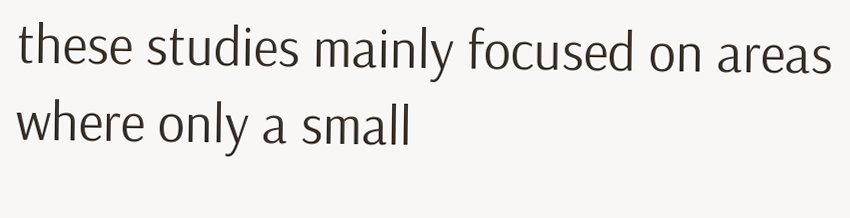these studies mainly focused on areas where only a small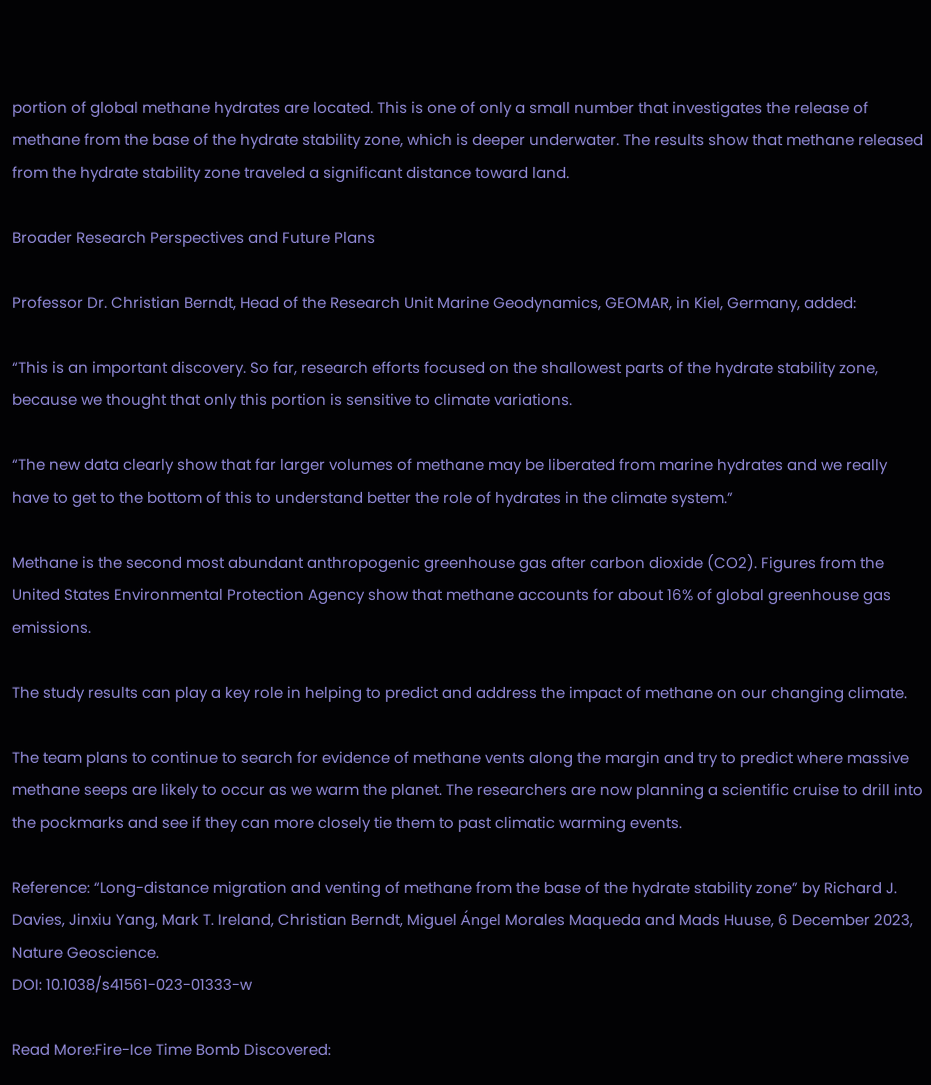portion of global methane hydrates are located. This is one of only a small number that investigates the release of methane from the base of the hydrate stability zone, which is deeper underwater. The results show that methane released from the hydrate stability zone traveled a significant distance toward land.

Broader Research Perspectives and Future Plans

Professor Dr. Christian Berndt, Head of the Research Unit Marine Geodynamics, GEOMAR, in Kiel, Germany, added:

“This is an important discovery. So far, research efforts focused on the shallowest parts of the hydrate stability zone, because we thought that only this portion is sensitive to climate variations.

“The new data clearly show that far larger volumes of methane may be liberated from marine hydrates and we really have to get to the bottom of this to understand better the role of hydrates in the climate system.”

Methane is the second most abundant anthropogenic greenhouse gas after carbon dioxide (CO2). Figures from the United States Environmental Protection Agency show that methane accounts for about 16% of global greenhouse gas emissions.

The study results can play a key role in helping to predict and address the impact of methane on our changing climate.

The team plans to continue to search for evidence of methane vents along the margin and try to predict where massive methane seeps are likely to occur as we warm the planet. The researchers are now planning a scientific cruise to drill into the pockmarks and see if they can more closely tie them to past climatic warming events.

Reference: “Long-distance migration and venting of methane from the base of the hydrate stability zone” by Richard J. Davies, Jinxiu Yang, Mark T. Ireland, Christian Berndt, Miguel Ángel Morales Maqueda and Mads Huuse, 6 December 2023, Nature Geoscience.
DOI: 10.1038/s41561-023-01333-w

Read More:Fire-Ice Time Bomb Discovered: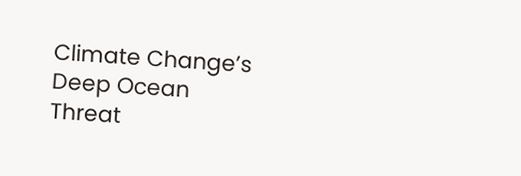Climate Change’s Deep Ocean Threat